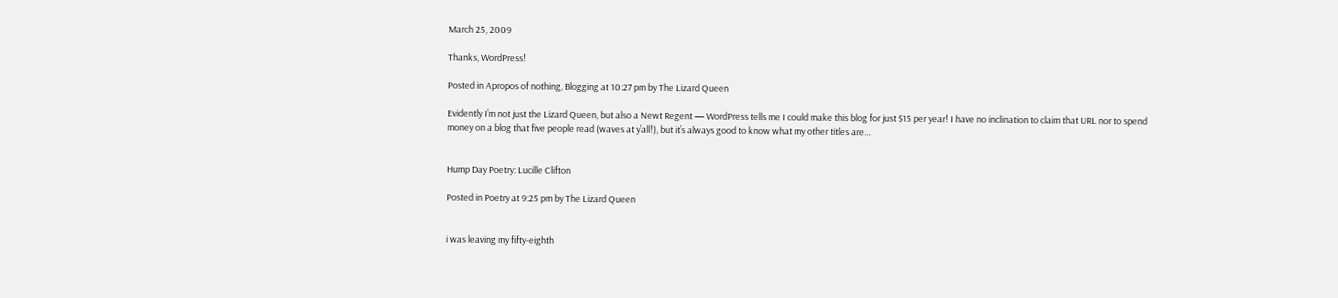March 25, 2009

Thanks, WordPress!

Posted in Apropos of nothing, Blogging at 10:27 pm by The Lizard Queen

Evidently I’m not just the Lizard Queen, but also a Newt Regent — WordPress tells me I could make this blog for just $15 per year! I have no inclination to claim that URL nor to spend money on a blog that five people read (waves at y’all!), but it’s always good to know what my other titles are…


Hump Day Poetry: Lucille Clifton

Posted in Poetry at 9:25 pm by The Lizard Queen


i was leaving my fifty-eighth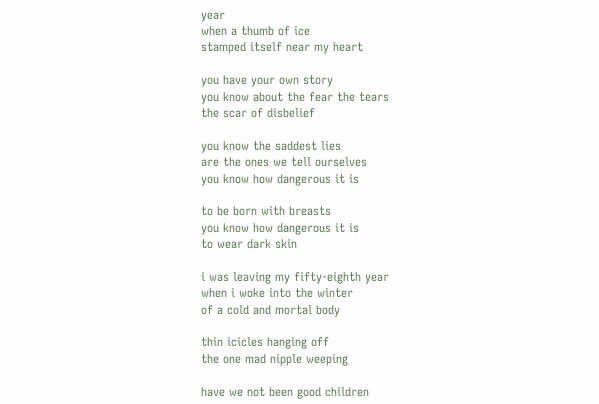year
when a thumb of ice
stamped itself near my heart

you have your own story
you know about the fear the tears
the scar of disbelief

you know the saddest lies
are the ones we tell ourselves
you know how dangerous it is

to be born with breasts
you know how dangerous it is
to wear dark skin

i was leaving my fifty-eighth year
when i woke into the winter
of a cold and mortal body

thin icicles hanging off
the one mad nipple weeping

have we not been good children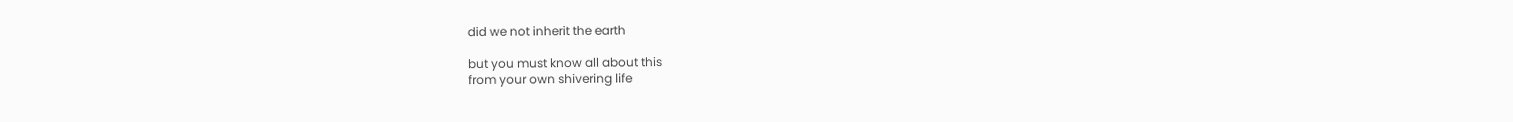did we not inherit the earth

but you must know all about this
from your own shivering life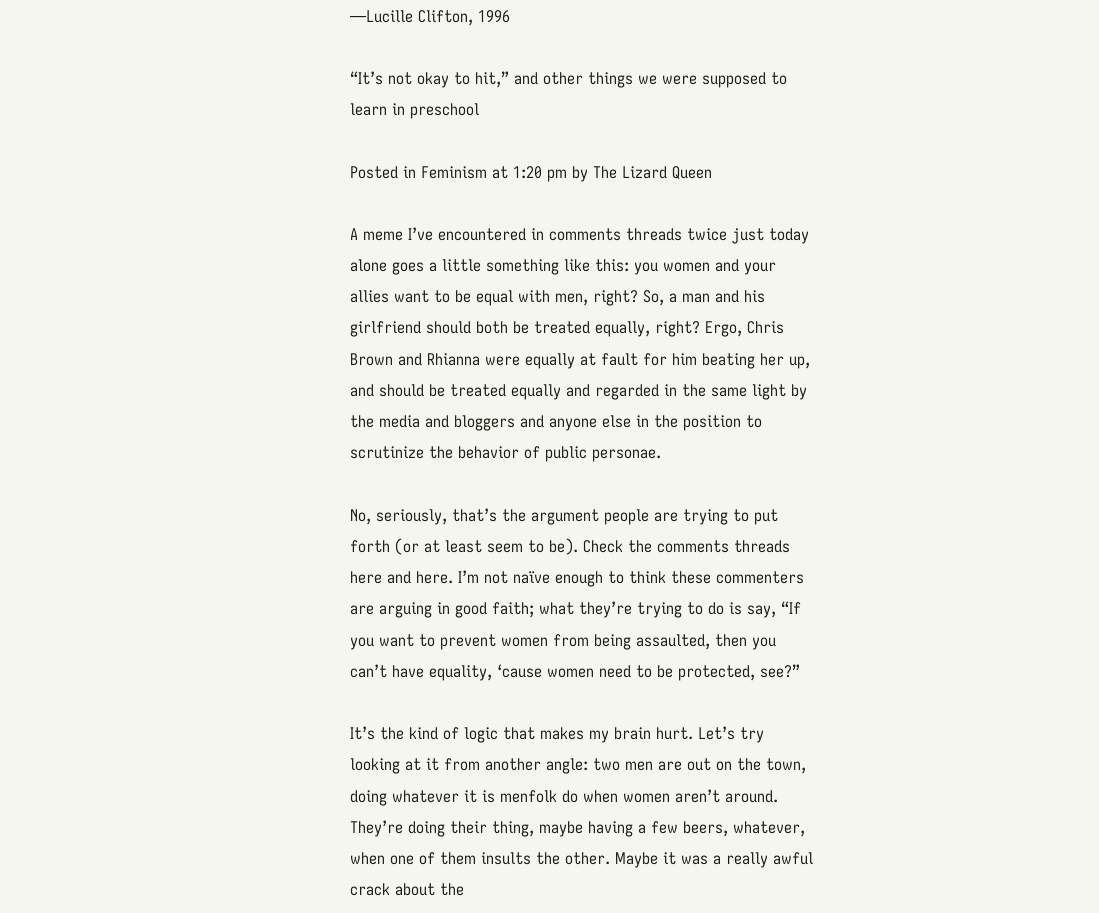—Lucille Clifton, 1996

“It’s not okay to hit,” and other things we were supposed to learn in preschool

Posted in Feminism at 1:20 pm by The Lizard Queen

A meme I’ve encountered in comments threads twice just today alone goes a little something like this: you women and your allies want to be equal with men, right? So, a man and his girlfriend should both be treated equally, right? Ergo, Chris Brown and Rhianna were equally at fault for him beating her up, and should be treated equally and regarded in the same light by the media and bloggers and anyone else in the position to scrutinize the behavior of public personae.

No, seriously, that’s the argument people are trying to put forth (or at least seem to be). Check the comments threads here and here. I’m not naïve enough to think these commenters are arguing in good faith; what they’re trying to do is say, “If you want to prevent women from being assaulted, then you can’t have equality, ‘cause women need to be protected, see?”

It’s the kind of logic that makes my brain hurt. Let’s try looking at it from another angle: two men are out on the town, doing whatever it is menfolk do when women aren’t around. They’re doing their thing, maybe having a few beers, whatever, when one of them insults the other. Maybe it was a really awful crack about the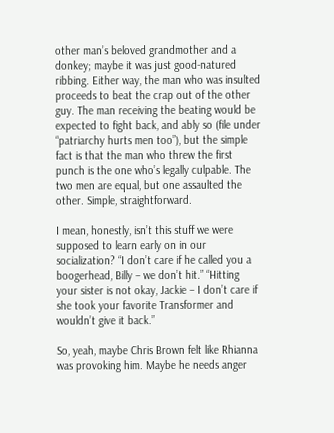other man’s beloved grandmother and a donkey; maybe it was just good-natured ribbing. Either way, the man who was insulted proceeds to beat the crap out of the other guy. The man receiving the beating would be expected to fight back, and ably so (file under “patriarchy hurts men too”), but the simple fact is that the man who threw the first punch is the one who’s legally culpable. The two men are equal, but one assaulted the other. Simple, straightforward.

I mean, honestly, isn’t this stuff we were supposed to learn early on in our socialization? “I don’t care if he called you a boogerhead, Billy – we don’t hit.” “Hitting your sister is not okay, Jackie – I don’t care if she took your favorite Transformer and wouldn’t give it back.”

So, yeah, maybe Chris Brown felt like Rhianna was provoking him. Maybe he needs anger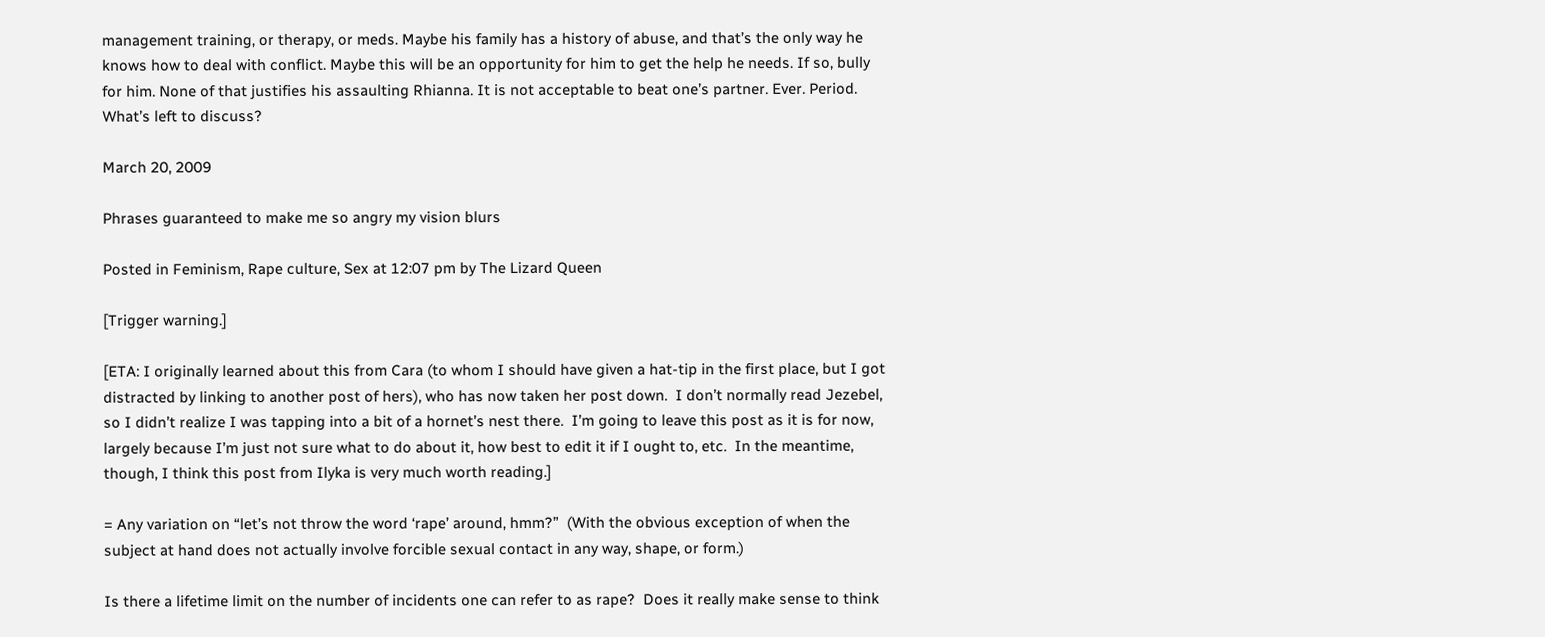management training, or therapy, or meds. Maybe his family has a history of abuse, and that’s the only way he knows how to deal with conflict. Maybe this will be an opportunity for him to get the help he needs. If so, bully for him. None of that justifies his assaulting Rhianna. It is not acceptable to beat one’s partner. Ever. Period. What’s left to discuss?

March 20, 2009

Phrases guaranteed to make me so angry my vision blurs

Posted in Feminism, Rape culture, Sex at 12:07 pm by The Lizard Queen

[Trigger warning.]

[ETA: I originally learned about this from Cara (to whom I should have given a hat-tip in the first place, but I got distracted by linking to another post of hers), who has now taken her post down.  I don’t normally read Jezebel, so I didn’t realize I was tapping into a bit of a hornet’s nest there.  I’m going to leave this post as it is for now, largely because I’m just not sure what to do about it, how best to edit it if I ought to, etc.  In the meantime, though, I think this post from Ilyka is very much worth reading.]

= Any variation on “let’s not throw the word ‘rape’ around, hmm?”  (With the obvious exception of when the subject at hand does not actually involve forcible sexual contact in any way, shape, or form.)

Is there a lifetime limit on the number of incidents one can refer to as rape?  Does it really make sense to think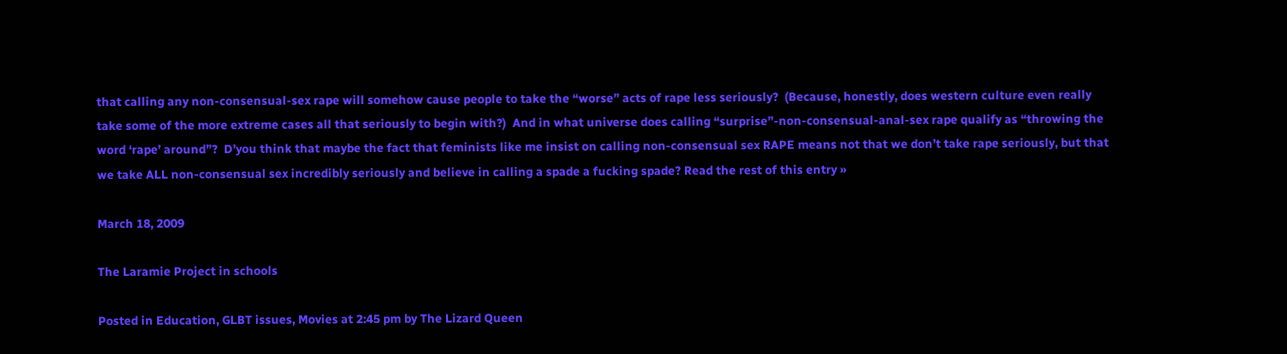that calling any non-consensual-sex rape will somehow cause people to take the “worse” acts of rape less seriously?  (Because, honestly, does western culture even really take some of the more extreme cases all that seriously to begin with?)  And in what universe does calling “surprise”-non-consensual-anal-sex rape qualify as “throwing the word ‘rape’ around”?  D’you think that maybe the fact that feminists like me insist on calling non-consensual sex RAPE means not that we don’t take rape seriously, but that we take ALL non-consensual sex incredibly seriously and believe in calling a spade a fucking spade? Read the rest of this entry »

March 18, 2009

The Laramie Project in schools

Posted in Education, GLBT issues, Movies at 2:45 pm by The Lizard Queen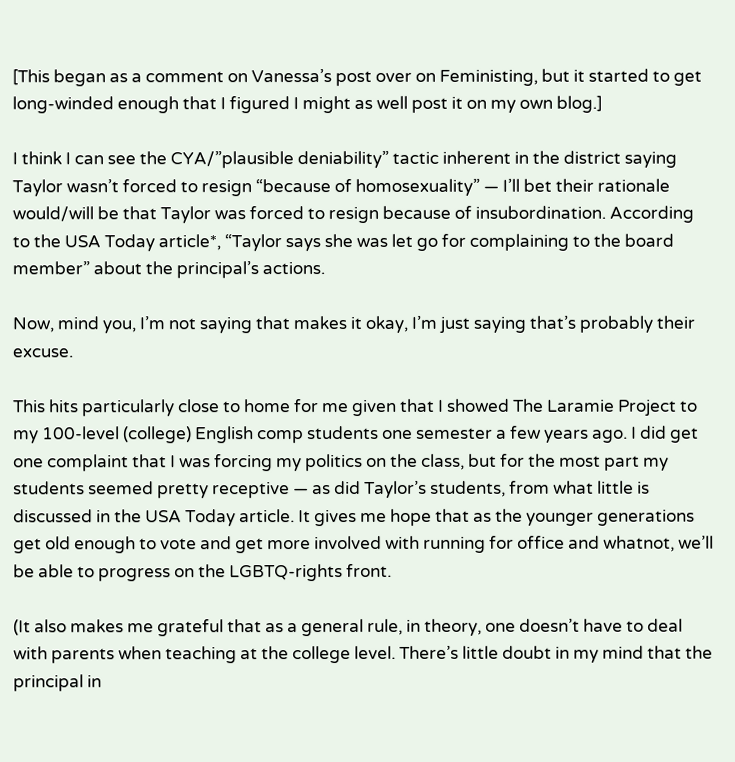[This began as a comment on Vanessa’s post over on Feministing, but it started to get long-winded enough that I figured I might as well post it on my own blog.]

I think I can see the CYA/”plausible deniability” tactic inherent in the district saying Taylor wasn’t forced to resign “because of homosexuality” — I’ll bet their rationale would/will be that Taylor was forced to resign because of insubordination. According to the USA Today article*, “Taylor says she was let go for complaining to the board member” about the principal’s actions.

Now, mind you, I’m not saying that makes it okay, I’m just saying that’s probably their excuse.

This hits particularly close to home for me given that I showed The Laramie Project to my 100-level (college) English comp students one semester a few years ago. I did get one complaint that I was forcing my politics on the class, but for the most part my students seemed pretty receptive — as did Taylor’s students, from what little is discussed in the USA Today article. It gives me hope that as the younger generations get old enough to vote and get more involved with running for office and whatnot, we’ll be able to progress on the LGBTQ-rights front.

(It also makes me grateful that as a general rule, in theory, one doesn’t have to deal with parents when teaching at the college level. There’s little doubt in my mind that the principal in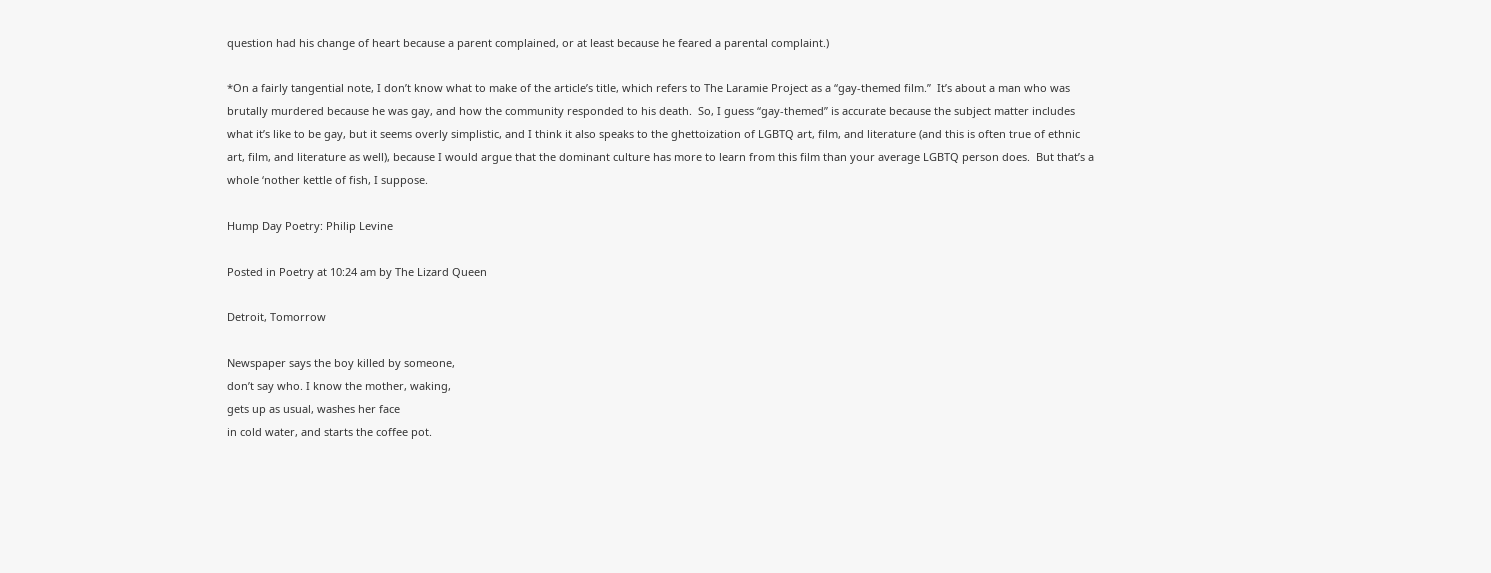question had his change of heart because a parent complained, or at least because he feared a parental complaint.)

*On a fairly tangential note, I don’t know what to make of the article’s title, which refers to The Laramie Project as a “gay-themed film.”  It’s about a man who was brutally murdered because he was gay, and how the community responded to his death.  So, I guess “gay-themed” is accurate because the subject matter includes what it’s like to be gay, but it seems overly simplistic, and I think it also speaks to the ghettoization of LGBTQ art, film, and literature (and this is often true of ethnic art, film, and literature as well), because I would argue that the dominant culture has more to learn from this film than your average LGBTQ person does.  But that’s a whole ‘nother kettle of fish, I suppose.

Hump Day Poetry: Philip Levine

Posted in Poetry at 10:24 am by The Lizard Queen

Detroit, Tomorrow

Newspaper says the boy killed by someone,
don’t say who. I know the mother, waking,
gets up as usual, washes her face
in cold water, and starts the coffee pot.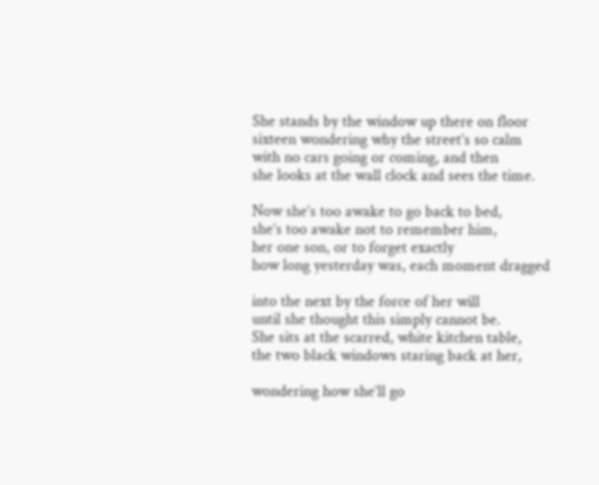She stands by the window up there on floor
sixteen wondering why the street’s so calm
with no cars going or coming, and then
she looks at the wall clock and sees the time.

Now she’s too awake to go back to bed,
she’s too awake not to remember him,
her one son, or to forget exactly
how long yesterday was, each moment dragged

into the next by the force of her will
until she thought this simply cannot be.
She sits at the scarred, white kitchen table,
the two black windows staring back at her,

wondering how she’ll go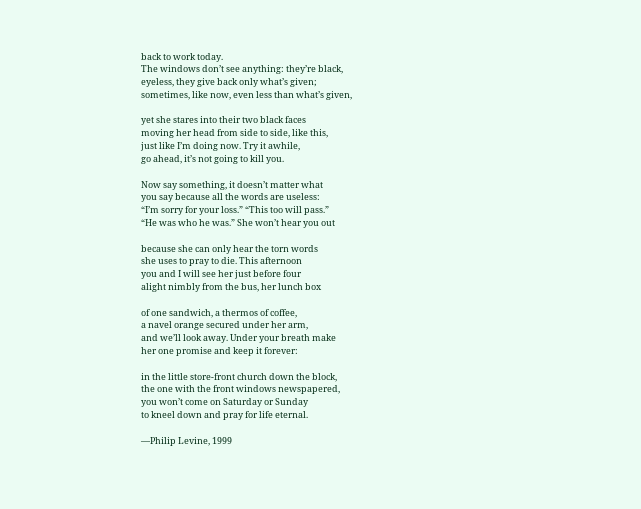back to work today.
The windows don’t see anything: they’re black,
eyeless, they give back only what’s given;
sometimes, like now, even less than what’s given,

yet she stares into their two black faces
moving her head from side to side, like this,
just like I’m doing now. Try it awhile,
go ahead, it’s not going to kill you.

Now say something, it doesn’t matter what
you say because all the words are useless:
“I’m sorry for your loss.” “This too will pass.”
“He was who he was.” She won’t hear you out

because she can only hear the torn words
she uses to pray to die. This afternoon
you and I will see her just before four
alight nimbly from the bus, her lunch box

of one sandwich, a thermos of coffee,
a navel orange secured under her arm,
and we’ll look away. Under your breath make
her one promise and keep it forever:

in the little store-front church down the block,
the one with the front windows newspapered,
you won’t come on Saturday or Sunday
to kneel down and pray for life eternal.

—Philip Levine, 1999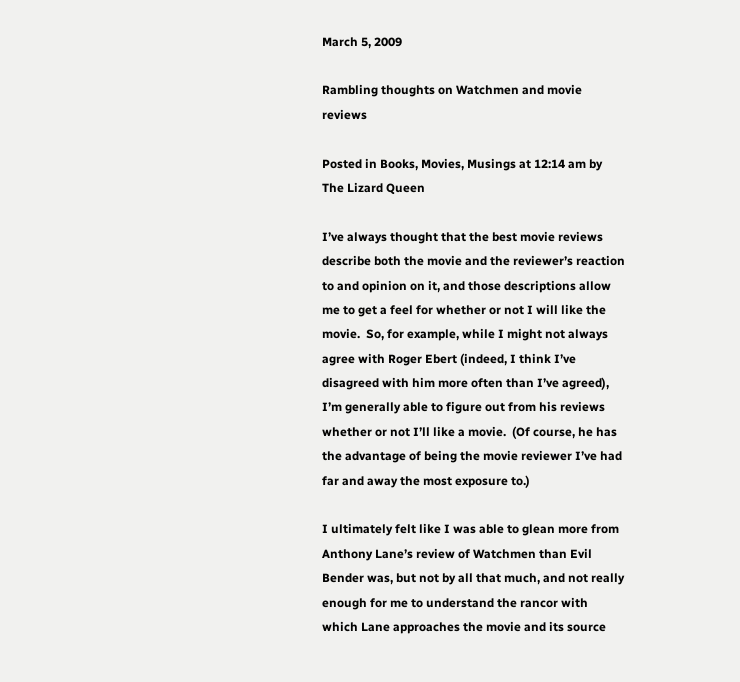March 5, 2009

Rambling thoughts on Watchmen and movie reviews

Posted in Books, Movies, Musings at 12:14 am by The Lizard Queen

I’ve always thought that the best movie reviews describe both the movie and the reviewer’s reaction to and opinion on it, and those descriptions allow me to get a feel for whether or not I will like the movie.  So, for example, while I might not always agree with Roger Ebert (indeed, I think I’ve disagreed with him more often than I’ve agreed), I’m generally able to figure out from his reviews whether or not I’ll like a movie.  (Of course, he has the advantage of being the movie reviewer I’ve had far and away the most exposure to.)

I ultimately felt like I was able to glean more from Anthony Lane’s review of Watchmen than Evil Bender was, but not by all that much, and not really enough for me to understand the rancor with which Lane approaches the movie and its source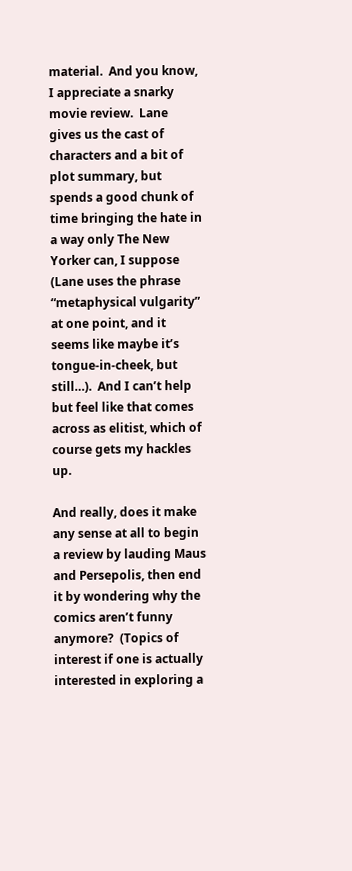material.  And you know, I appreciate a snarky movie review.  Lane gives us the cast of characters and a bit of plot summary, but spends a good chunk of time bringing the hate in a way only The New Yorker can, I suppose (Lane uses the phrase “metaphysical vulgarity” at one point, and it seems like maybe it’s tongue-in-cheek, but still…).  And I can’t help but feel like that comes across as elitist, which of course gets my hackles up.

And really, does it make any sense at all to begin a review by lauding Maus and Persepolis, then end it by wondering why the comics aren’t funny anymore?  (Topics of interest if one is actually interested in exploring a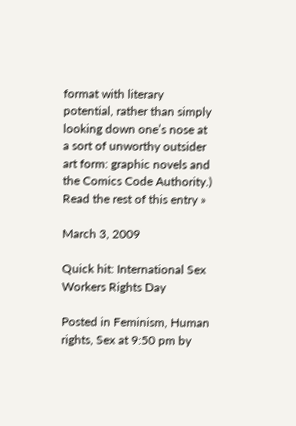format with literary potential, rather than simply looking down one’s nose at a sort of unworthy outsider art form: graphic novels and the Comics Code Authority.) Read the rest of this entry »

March 3, 2009

Quick hit: International Sex Workers Rights Day

Posted in Feminism, Human rights, Sex at 9:50 pm by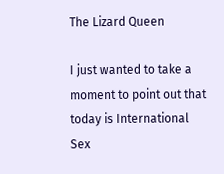The Lizard Queen

I just wanted to take a moment to point out that today is International Sex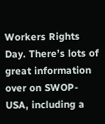Workers Rights Day. There’s lots of great information over on SWOP-USA, including a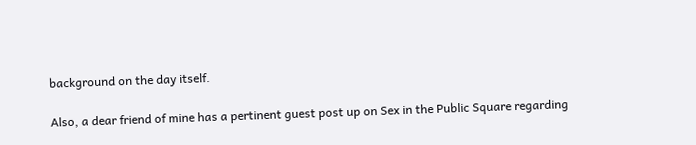background on the day itself.

Also, a dear friend of mine has a pertinent guest post up on Sex in the Public Square regarding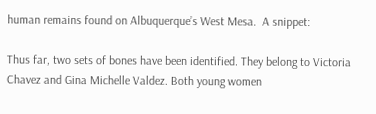human remains found on Albuquerque’s West Mesa.  A snippet:

Thus far, two sets of bones have been identified. They belong to Victoria Chavez and Gina Michelle Valdez. Both young women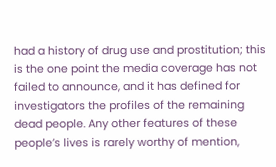had a history of drug use and prostitution; this is the one point the media coverage has not failed to announce, and it has defined for investigators the profiles of the remaining dead people. Any other features of these people’s lives is rarely worthy of mention,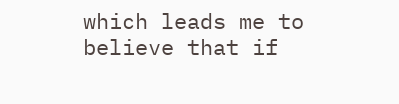which leads me to believe that if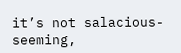it’s not salacious-seeming,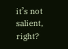it’s not salient, right?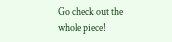Go check out the whole piece!